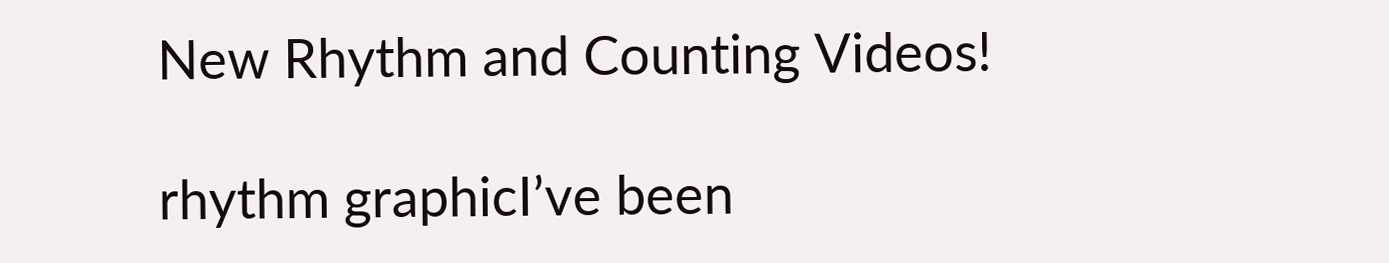New Rhythm and Counting Videos!

rhythm graphicI’ve been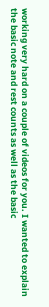working very hard on a couple of videos for you. I wanted to explain the basic note and rest counts as well as the basic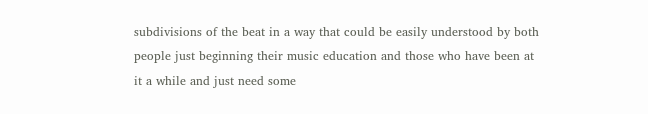subdivisions of the beat in a way that could be easily understood by both people just beginning their music education and those who have been at it a while and just need some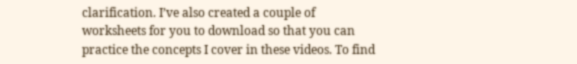clarification. I’ve also created a couple of worksheets for you to download so that you can practice the concepts I cover in these videos. To find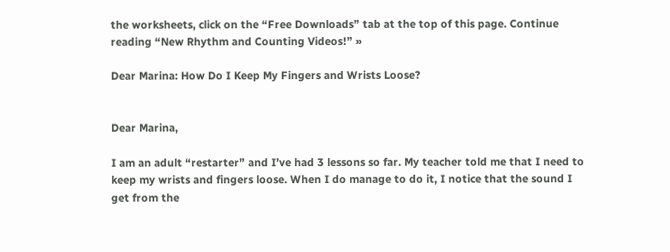the worksheets, click on the “Free Downloads” tab at the top of this page. Continue reading “New Rhythm and Counting Videos!” »

Dear Marina: How Do I Keep My Fingers and Wrists Loose?


Dear Marina,

I am an adult “restarter” and I’ve had 3 lessons so far. My teacher told me that I need to keep my wrists and fingers loose. When I do manage to do it, I notice that the sound I get from the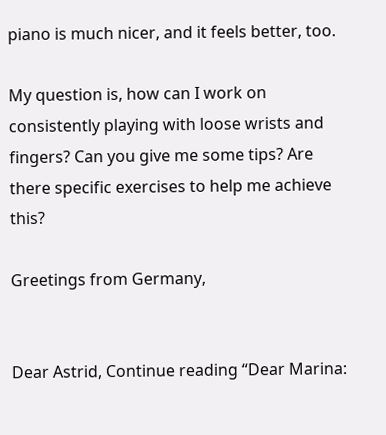piano is much nicer, and it feels better, too.

My question is, how can I work on consistently playing with loose wrists and fingers? Can you give me some tips? Are there specific exercises to help me achieve this?

Greetings from Germany,


Dear Astrid, Continue reading “Dear Marina: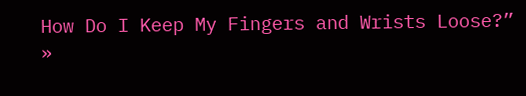How Do I Keep My Fingers and Wrists Loose?” »